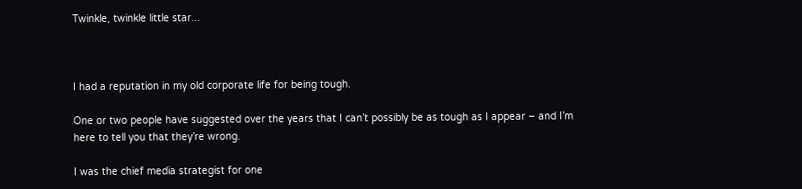Twinkle, twinkle little star...



I had a reputation in my old corporate life for being tough.

One or two people have suggested over the years that I can’t possibly be as tough as I appear – and I’m here to tell you that they’re wrong.

I was the chief media strategist for one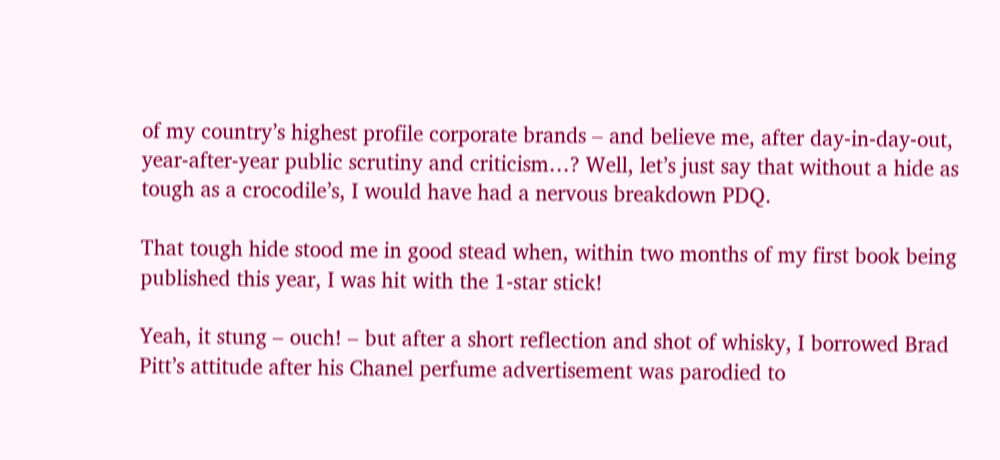of my country’s highest profile corporate brands – and believe me, after day-in-day-out, year-after-year public scrutiny and criticism…? Well, let’s just say that without a hide as tough as a crocodile’s, I would have had a nervous breakdown PDQ.

That tough hide stood me in good stead when, within two months of my first book being published this year, I was hit with the 1-star stick!

Yeah, it stung – ouch! – but after a short reflection and shot of whisky, I borrowed Brad Pitt’s attitude after his Chanel perfume advertisement was parodied to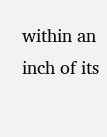within an inch of its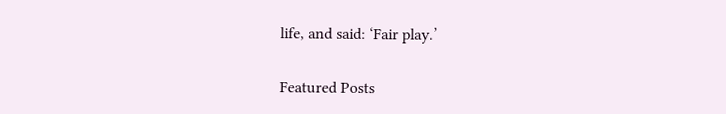life, and said: ‘Fair play.’


Featured Posts